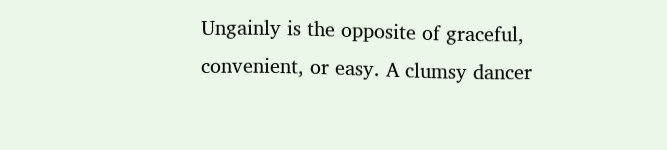Ungainly is the opposite of graceful, convenient, or easy. A clumsy dancer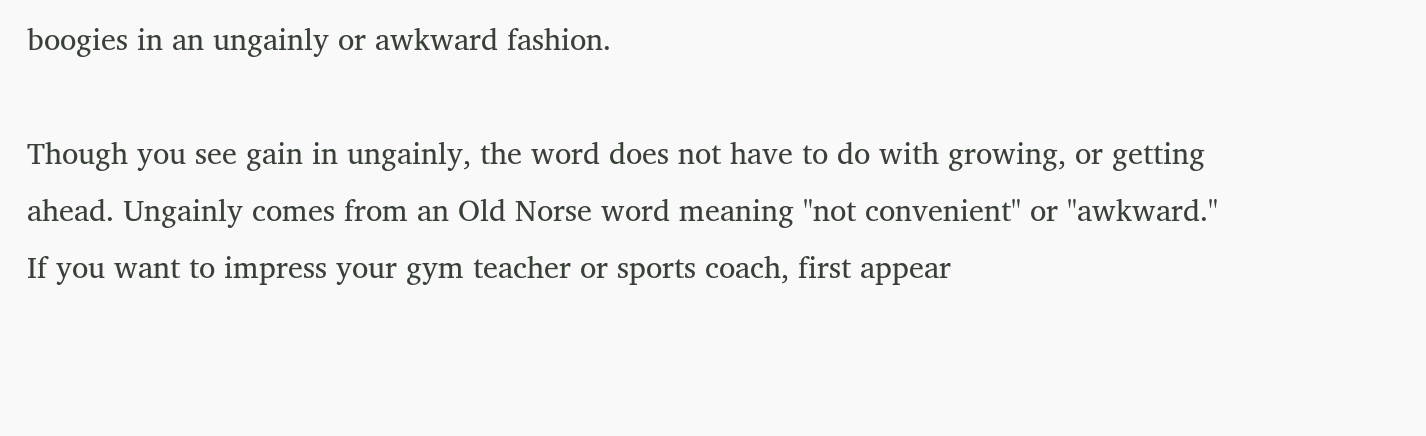boogies in an ungainly or awkward fashion.

Though you see gain in ungainly, the word does not have to do with growing, or getting ahead. Ungainly comes from an Old Norse word meaning "not convenient" or "awkward." If you want to impress your gym teacher or sports coach, first appear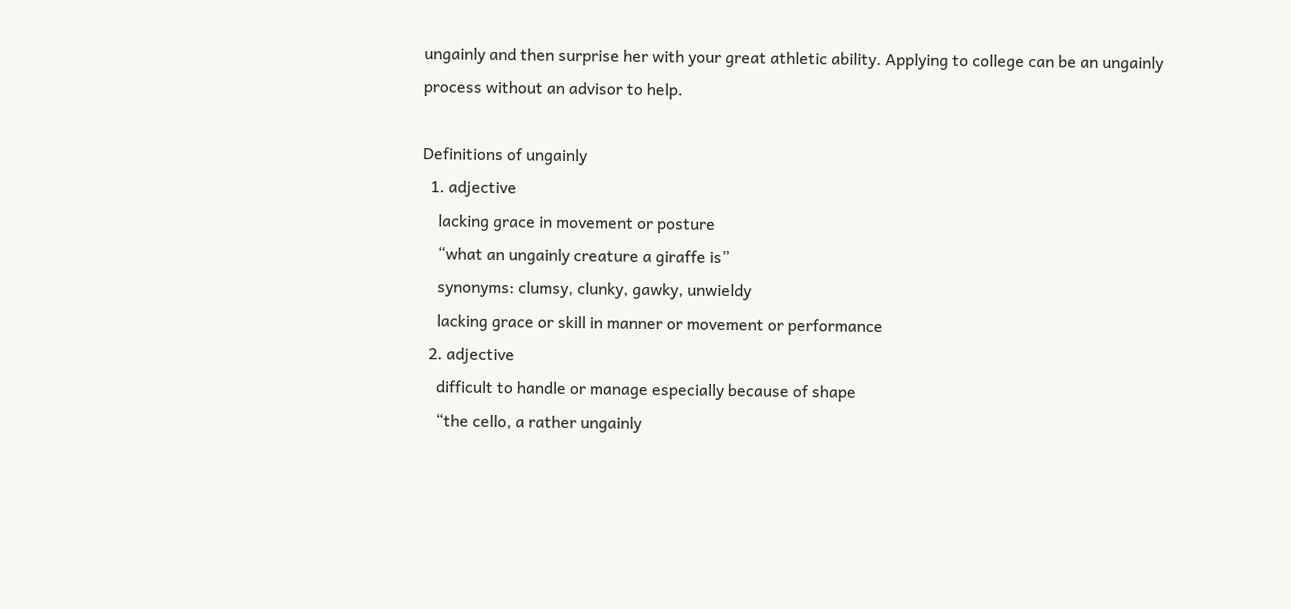ungainly and then surprise her with your great athletic ability. Applying to college can be an ungainly process without an advisor to help.

Definitions of ungainly
  1. adjective
    lacking grace in movement or posture
    “what an ungainly creature a giraffe is”
    synonyms: clumsy, clunky, gawky, unwieldy
    lacking grace or skill in manner or movement or performance
  2. adjective
    difficult to handle or manage especially because of shape
    “the cello, a rather ungainly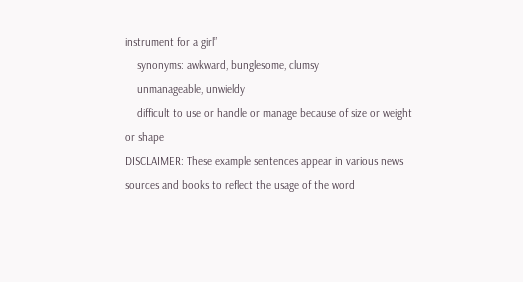instrument for a girl”
    synonyms: awkward, bunglesome, clumsy
    unmanageable, unwieldy
    difficult to use or handle or manage because of size or weight or shape
DISCLAIMER: These example sentences appear in various news sources and books to reflect the usage of the word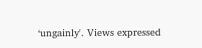‘ungainly'. Views expressed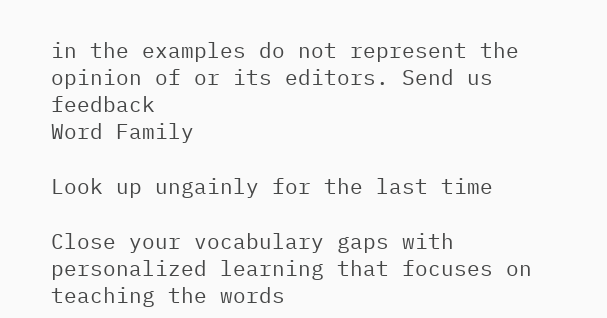in the examples do not represent the opinion of or its editors. Send us feedback
Word Family

Look up ungainly for the last time

Close your vocabulary gaps with personalized learning that focuses on teaching the words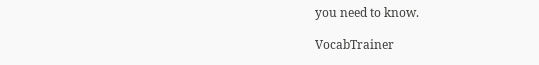you need to know.

VocabTrainer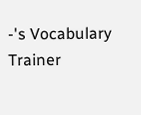-'s Vocabulary Trainer